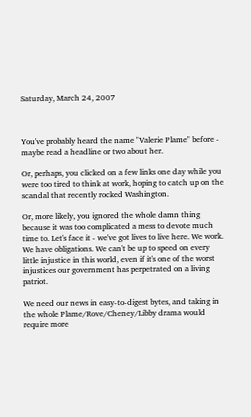Saturday, March 24, 2007



You've probably heard the name "Valerie Plame" before - maybe read a headline or two about her.

Or, perhaps, you clicked on a few links one day while you were too tired to think at work, hoping to catch up on the scandal that recently rocked Washington.

Or, more likely, you ignored the whole damn thing because it was too complicated a mess to devote much time to. Let's face it - we've got lives to live here. We work. We have obligations. We can't be up to speed on every little injustice in this world, even if it's one of the worst injustices our government has perpetrated on a living patriot.

We need our news in easy-to-digest bytes, and taking in the whole Plame/Rove/Cheney/Libby drama would require more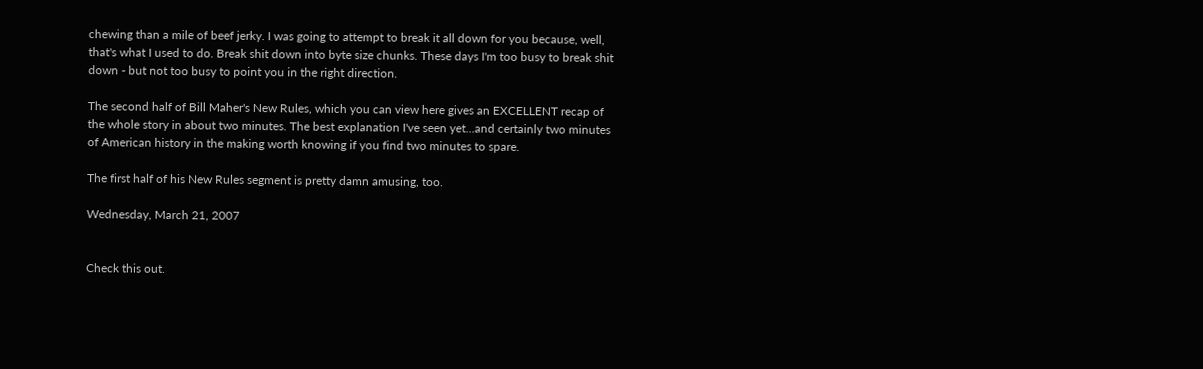chewing than a mile of beef jerky. I was going to attempt to break it all down for you because, well, that's what I used to do. Break shit down into byte size chunks. These days I'm too busy to break shit down - but not too busy to point you in the right direction.

The second half of Bill Maher's New Rules, which you can view here gives an EXCELLENT recap of the whole story in about two minutes. The best explanation I've seen yet...and certainly two minutes of American history in the making worth knowing if you find two minutes to spare.

The first half of his New Rules segment is pretty damn amusing, too.

Wednesday, March 21, 2007


Check this out.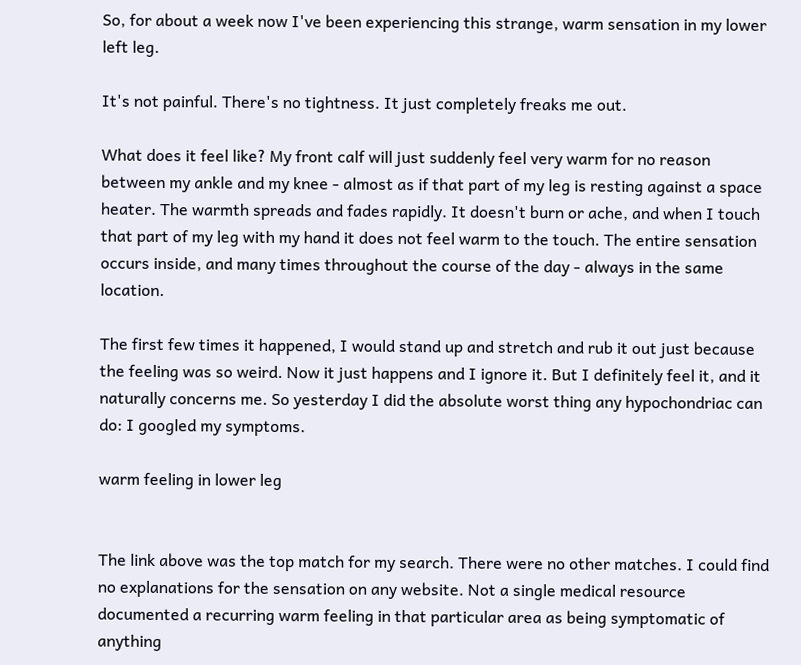So, for about a week now I've been experiencing this strange, warm sensation in my lower left leg.

It's not painful. There's no tightness. It just completely freaks me out.

What does it feel like? My front calf will just suddenly feel very warm for no reason between my ankle and my knee - almost as if that part of my leg is resting against a space heater. The warmth spreads and fades rapidly. It doesn't burn or ache, and when I touch that part of my leg with my hand it does not feel warm to the touch. The entire sensation occurs inside, and many times throughout the course of the day - always in the same location.

The first few times it happened, I would stand up and stretch and rub it out just because the feeling was so weird. Now it just happens and I ignore it. But I definitely feel it, and it naturally concerns me. So yesterday I did the absolute worst thing any hypochondriac can do: I googled my symptoms.

warm feeling in lower leg


The link above was the top match for my search. There were no other matches. I could find no explanations for the sensation on any website. Not a single medical resource documented a recurring warm feeling in that particular area as being symptomatic of anything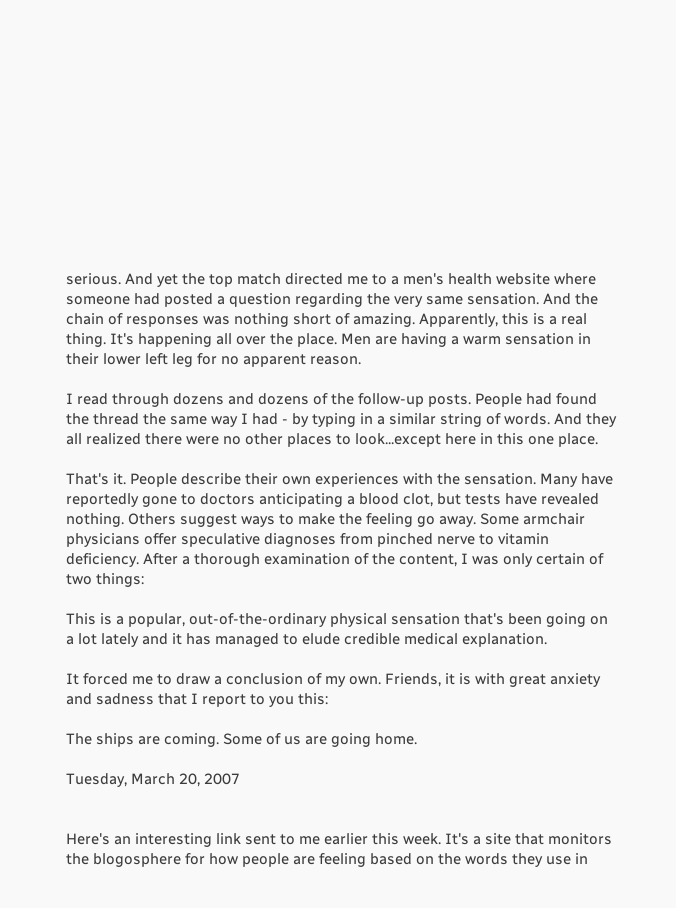serious. And yet the top match directed me to a men's health website where someone had posted a question regarding the very same sensation. And the chain of responses was nothing short of amazing. Apparently, this is a real thing. It's happening all over the place. Men are having a warm sensation in their lower left leg for no apparent reason.

I read through dozens and dozens of the follow-up posts. People had found the thread the same way I had - by typing in a similar string of words. And they all realized there were no other places to look...except here in this one place.

That's it. People describe their own experiences with the sensation. Many have reportedly gone to doctors anticipating a blood clot, but tests have revealed nothing. Others suggest ways to make the feeling go away. Some armchair physicians offer speculative diagnoses from pinched nerve to vitamin deficiency. After a thorough examination of the content, I was only certain of two things:

This is a popular, out-of-the-ordinary physical sensation that's been going on a lot lately and it has managed to elude credible medical explanation.

It forced me to draw a conclusion of my own. Friends, it is with great anxiety and sadness that I report to you this:

The ships are coming. Some of us are going home.

Tuesday, March 20, 2007


Here's an interesting link sent to me earlier this week. It's a site that monitors the blogosphere for how people are feeling based on the words they use in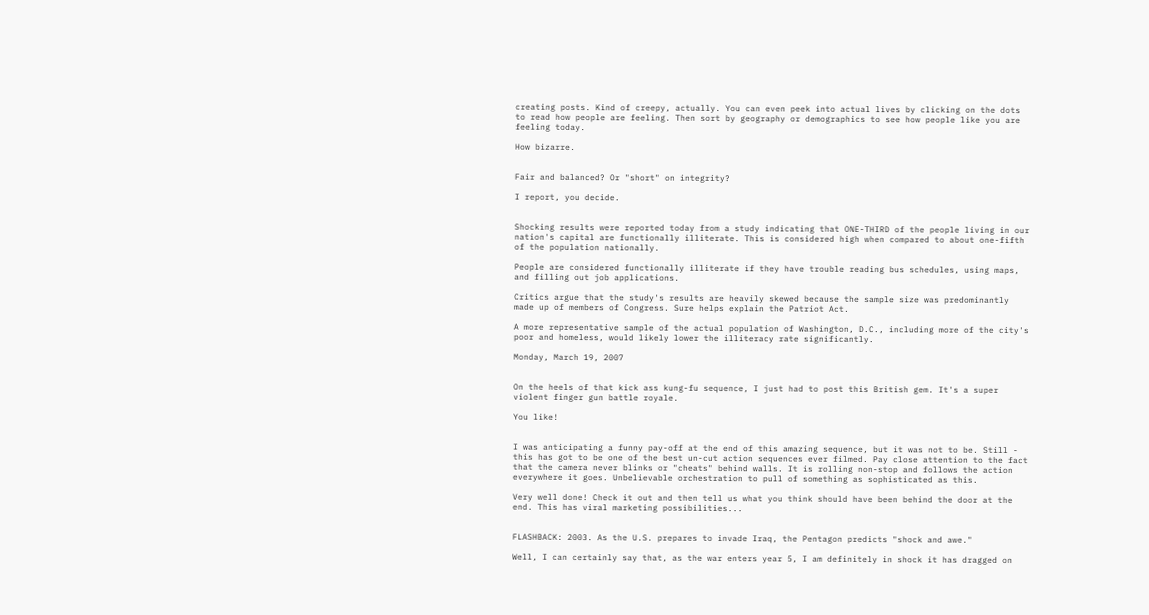creating posts. Kind of creepy, actually. You can even peek into actual lives by clicking on the dots to read how people are feeling. Then sort by geography or demographics to see how people like you are feeling today.

How bizarre.


Fair and balanced? Or "short" on integrity?

I report, you decide.


Shocking results were reported today from a study indicating that ONE-THIRD of the people living in our nation's capital are functionally illiterate. This is considered high when compared to about one-fifth of the population nationally.

People are considered functionally illiterate if they have trouble reading bus schedules, using maps, and filling out job applications.

Critics argue that the study's results are heavily skewed because the sample size was predominantly made up of members of Congress. Sure helps explain the Patriot Act.

A more representative sample of the actual population of Washington, D.C., including more of the city's poor and homeless, would likely lower the illiteracy rate significantly.

Monday, March 19, 2007


On the heels of that kick ass kung-fu sequence, I just had to post this British gem. It's a super violent finger gun battle royale.

You like!


I was anticipating a funny pay-off at the end of this amazing sequence, but it was not to be. Still - this has got to be one of the best un-cut action sequences ever filmed. Pay close attention to the fact that the camera never blinks or "cheats" behind walls. It is rolling non-stop and follows the action everywhere it goes. Unbelievable orchestration to pull of something as sophisticated as this.

Very well done! Check it out and then tell us what you think should have been behind the door at the end. This has viral marketing possibilities...


FLASHBACK: 2003. As the U.S. prepares to invade Iraq, the Pentagon predicts "shock and awe."

Well, I can certainly say that, as the war enters year 5, I am definitely in shock it has dragged on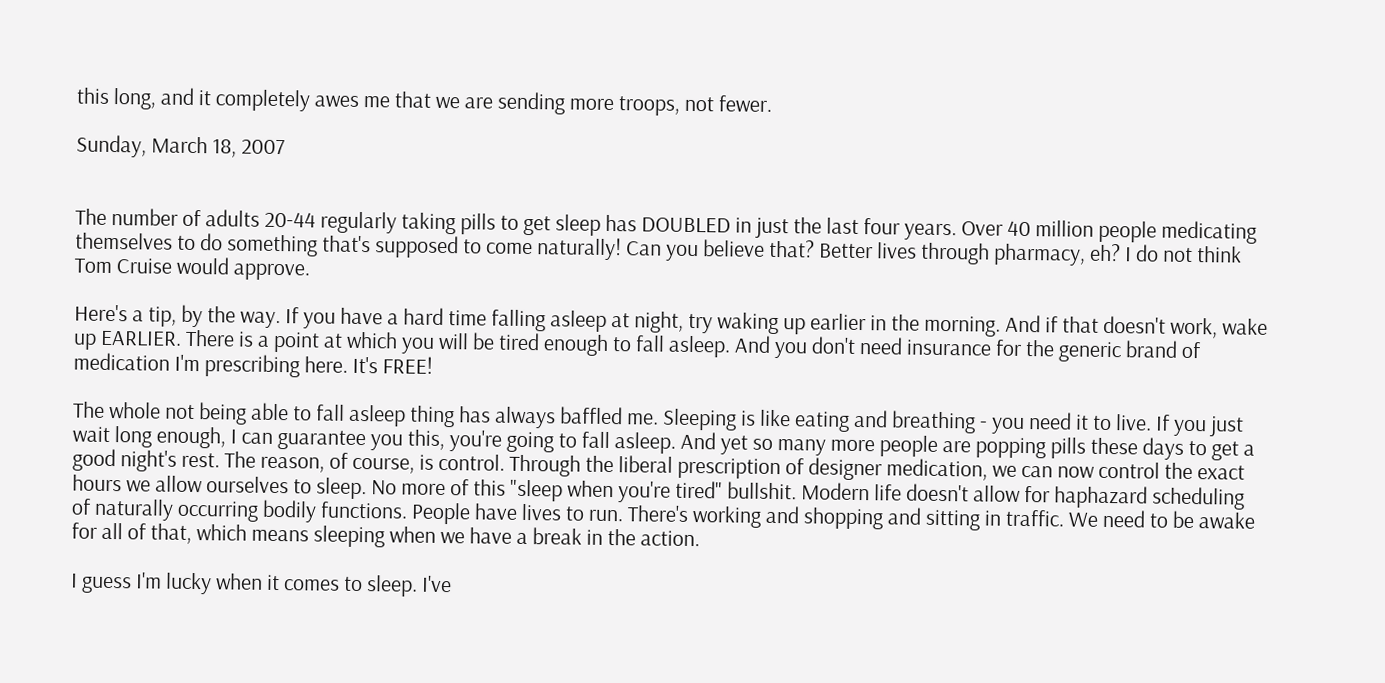this long, and it completely awes me that we are sending more troops, not fewer.

Sunday, March 18, 2007


The number of adults 20-44 regularly taking pills to get sleep has DOUBLED in just the last four years. Over 40 million people medicating themselves to do something that's supposed to come naturally! Can you believe that? Better lives through pharmacy, eh? I do not think Tom Cruise would approve.

Here's a tip, by the way. If you have a hard time falling asleep at night, try waking up earlier in the morning. And if that doesn't work, wake up EARLIER. There is a point at which you will be tired enough to fall asleep. And you don't need insurance for the generic brand of medication I'm prescribing here. It's FREE!

The whole not being able to fall asleep thing has always baffled me. Sleeping is like eating and breathing - you need it to live. If you just wait long enough, I can guarantee you this, you're going to fall asleep. And yet so many more people are popping pills these days to get a good night's rest. The reason, of course, is control. Through the liberal prescription of designer medication, we can now control the exact hours we allow ourselves to sleep. No more of this "sleep when you're tired" bullshit. Modern life doesn't allow for haphazard scheduling of naturally occurring bodily functions. People have lives to run. There's working and shopping and sitting in traffic. We need to be awake for all of that, which means sleeping when we have a break in the action.

I guess I'm lucky when it comes to sleep. I've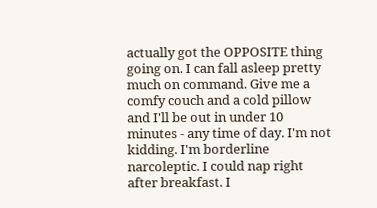actually got the OPPOSITE thing going on. I can fall asleep pretty much on command. Give me a comfy couch and a cold pillow and I'll be out in under 10 minutes - any time of day. I'm not kidding. I'm borderline narcoleptic. I could nap right after breakfast. I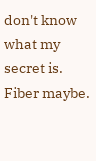don't know what my secret is. Fiber maybe.